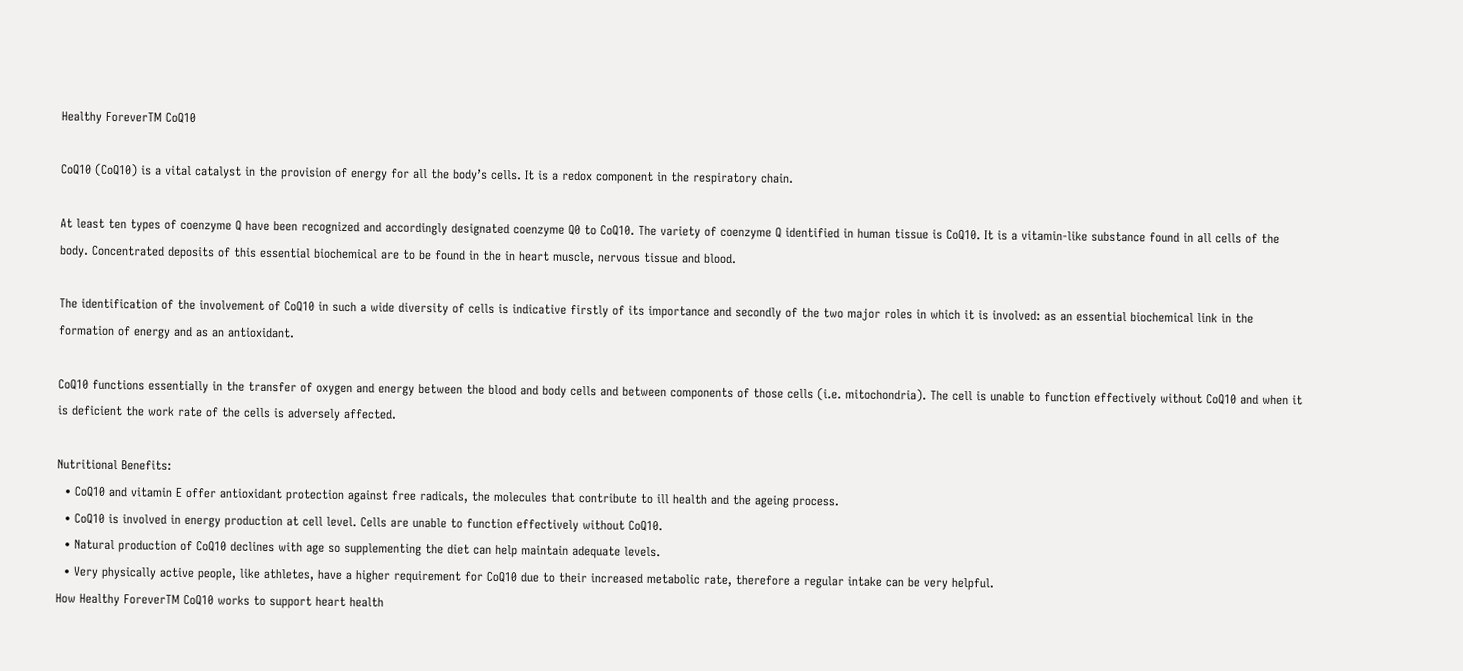Healthy ForeverTM CoQ10

CoQ10 (CoQ10) is a vital catalyst in the provision of energy for all the body’s cells. It is a redox component in the respiratory chain.

At least ten types of coenzyme Q have been recognized and accordingly designated coenzyme Q0 to CoQ10. The variety of coenzyme Q identified in human tissue is CoQ10. It is a vitamin-like substance found in all cells of the body. Concentrated deposits of this essential biochemical are to be found in the in heart muscle, nervous tissue and blood.

The identification of the involvement of CoQ10 in such a wide diversity of cells is indicative firstly of its importance and secondly of the two major roles in which it is involved: as an essential biochemical link in the formation of energy and as an antioxidant.

CoQ10 functions essentially in the transfer of oxygen and energy between the blood and body cells and between components of those cells (i.e. mitochondria). The cell is unable to function effectively without CoQ10 and when it is deficient the work rate of the cells is adversely affected.

Nutritional Benefits:
  • CoQ10 and vitamin E offer antioxidant protection against free radicals, the molecules that contribute to ill health and the ageing process.
  • CoQ10 is involved in energy production at cell level. Cells are unable to function effectively without CoQ10.
  • Natural production of CoQ10 declines with age so supplementing the diet can help maintain adequate levels.
  • Very physically active people, like athletes, have a higher requirement for CoQ10 due to their increased metabolic rate, therefore a regular intake can be very helpful.
How Healthy ForeverTM CoQ10 works to support heart health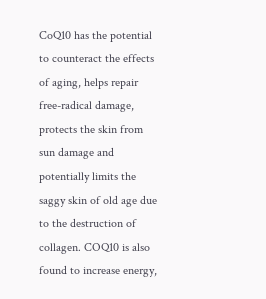CoQ10 has the potential to counteract the effects of aging, helps repair free-radical damage, protects the skin from sun damage and potentially limits the saggy skin of old age due to the destruction of collagen. COQ10 is also found to increase energy,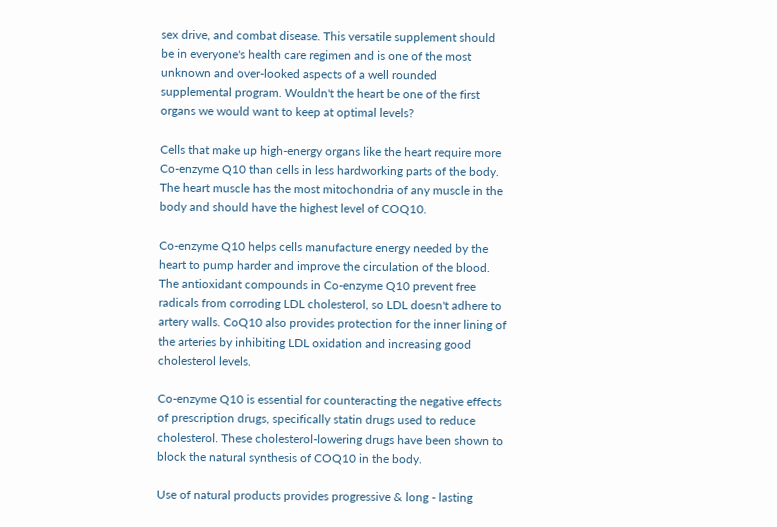sex drive, and combat disease. This versatile supplement should be in everyone's health care regimen and is one of the most unknown and over-looked aspects of a well rounded supplemental program. Wouldn't the heart be one of the first organs we would want to keep at optimal levels?

Cells that make up high-energy organs like the heart require more Co-enzyme Q10 than cells in less hardworking parts of the body. The heart muscle has the most mitochondria of any muscle in the body and should have the highest level of COQ10.

Co-enzyme Q10 helps cells manufacture energy needed by the heart to pump harder and improve the circulation of the blood. The antioxidant compounds in Co-enzyme Q10 prevent free radicals from corroding LDL cholesterol, so LDL doesn't adhere to artery walls. CoQ10 also provides protection for the inner lining of the arteries by inhibiting LDL oxidation and increasing good cholesterol levels.

Co-enzyme Q10 is essential for counteracting the negative effects of prescription drugs, specifically statin drugs used to reduce cholesterol. These cholesterol-lowering drugs have been shown to block the natural synthesis of COQ10 in the body.

Use of natural products provides progressive & long - lasting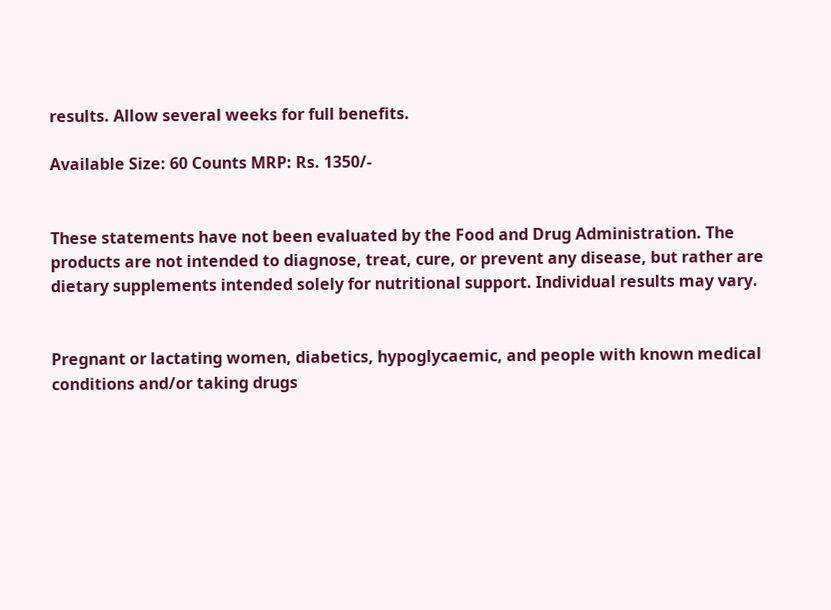results. Allow several weeks for full benefits.

Available Size: 60 Counts MRP: Rs. 1350/-


These statements have not been evaluated by the Food and Drug Administration. The products are not intended to diagnose, treat, cure, or prevent any disease, but rather are dietary supplements intended solely for nutritional support. Individual results may vary.


Pregnant or lactating women, diabetics, hypoglycaemic, and people with known medical conditions and/or taking drugs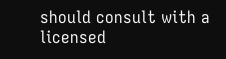should consult with a licensed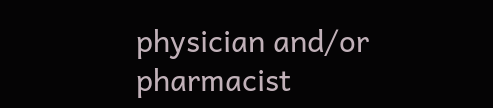physician and/or pharmacist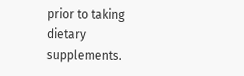prior to taking dietary supplements.